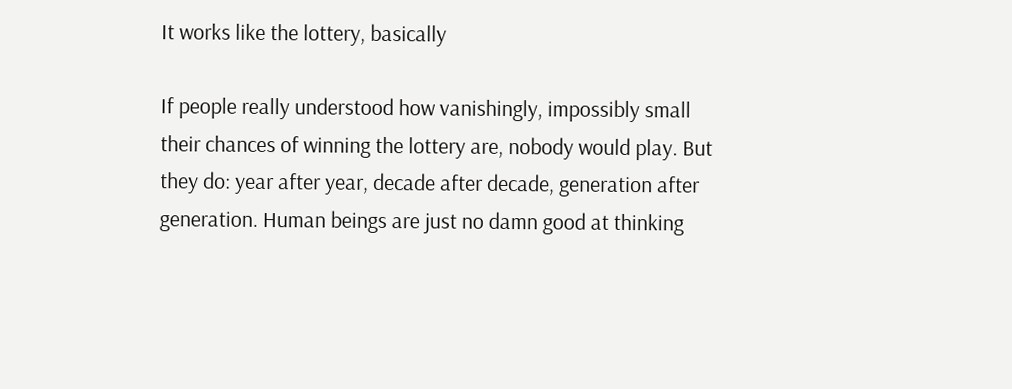It works like the lottery, basically

If people really understood how vanishingly, impossibly small their chances of winning the lottery are, nobody would play. But they do: year after year, decade after decade, generation after generation. Human beings are just no damn good at thinking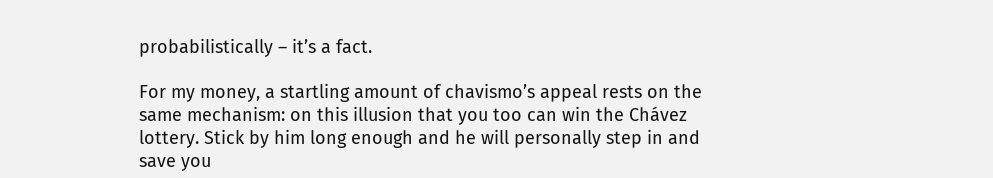probabilistically – it’s a fact.

For my money, a startling amount of chavismo’s appeal rests on the same mechanism: on this illusion that you too can win the Chávez lottery. Stick by him long enough and he will personally step in and save you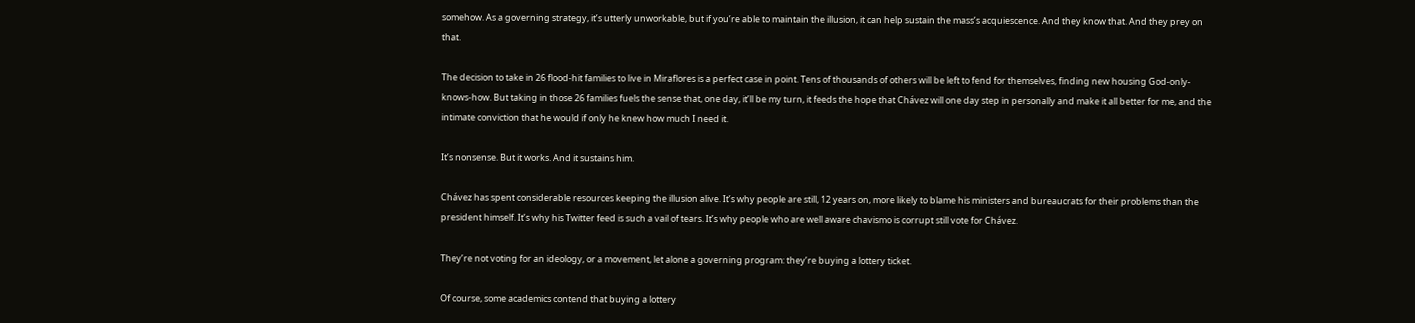somehow. As a governing strategy, it’s utterly unworkable, but if you’re able to maintain the illusion, it can help sustain the mass’s acquiescence. And they know that. And they prey on that.

The decision to take in 26 flood-hit families to live in Miraflores is a perfect case in point. Tens of thousands of others will be left to fend for themselves, finding new housing God-only-knows-how. But taking in those 26 families fuels the sense that, one day, it’ll be my turn, it feeds the hope that Chávez will one day step in personally and make it all better for me, and the intimate conviction that he would if only he knew how much I need it.

It’s nonsense. But it works. And it sustains him.

Chávez has spent considerable resources keeping the illusion alive. It’s why people are still, 12 years on, more likely to blame his ministers and bureaucrats for their problems than the president himself. It’s why his Twitter feed is such a vail of tears. It’s why people who are well aware chavismo is corrupt still vote for Chávez.

They’re not voting for an ideology, or a movement, let alone a governing program: they’re buying a lottery ticket.

Of course, some academics contend that buying a lottery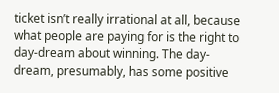ticket isn’t really irrational at all, because what people are paying for is the right to day-dream about winning. The day-dream, presumably, has some positive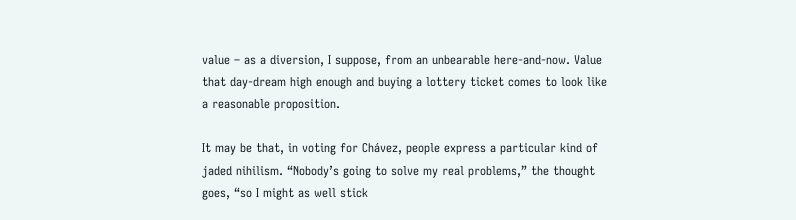value – as a diversion, I suppose, from an unbearable here-and-now. Value that day-dream high enough and buying a lottery ticket comes to look like a reasonable proposition.

It may be that, in voting for Chávez, people express a particular kind of jaded nihilism. “Nobody’s going to solve my real problems,” the thought goes, “so I might as well stick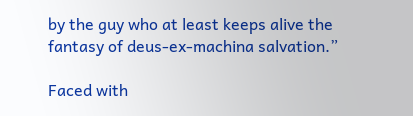by the guy who at least keeps alive the fantasy of deus-ex-machina salvation.”

Faced with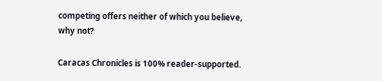competing offers neither of which you believe, why not?

Caracas Chronicles is 100% reader-supported.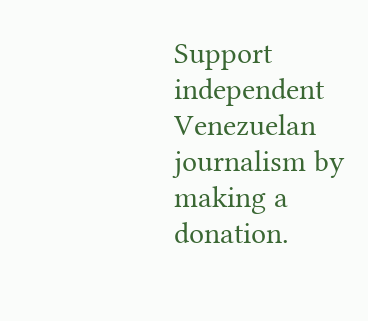Support independent Venezuelan journalism by making a donation.